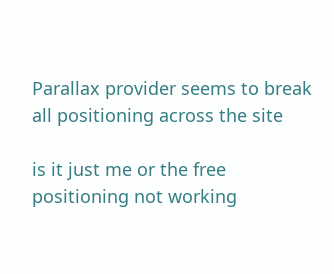Parallax provider seems to break all positioning across the site

is it just me or the free positioning not working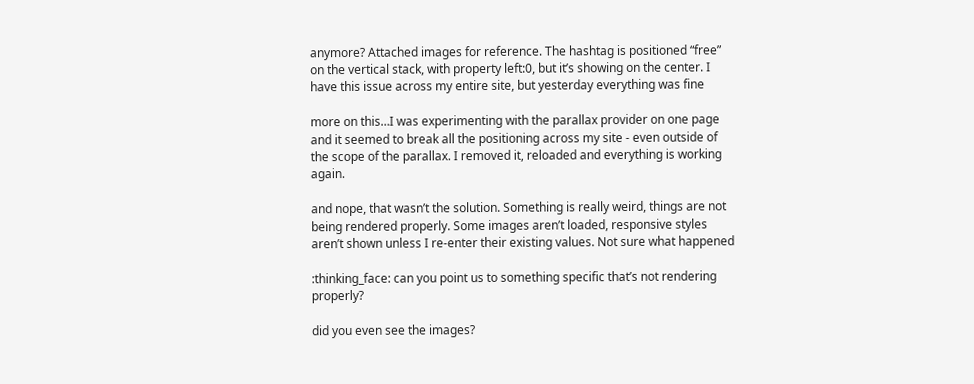anymore? Attached images for reference. The hashtag is positioned “free” on the vertical stack, with property left:0, but it’s showing on the center. I have this issue across my entire site, but yesterday everything was fine

more on this…I was experimenting with the parallax provider on one page and it seemed to break all the positioning across my site - even outside of the scope of the parallax. I removed it, reloaded and everything is working again.

and nope, that wasn’t the solution. Something is really weird, things are not being rendered properly. Some images aren’t loaded, responsive styles aren’t shown unless I re-enter their existing values. Not sure what happened

:thinking_face: can you point us to something specific that’s not rendering properly?

did you even see the images?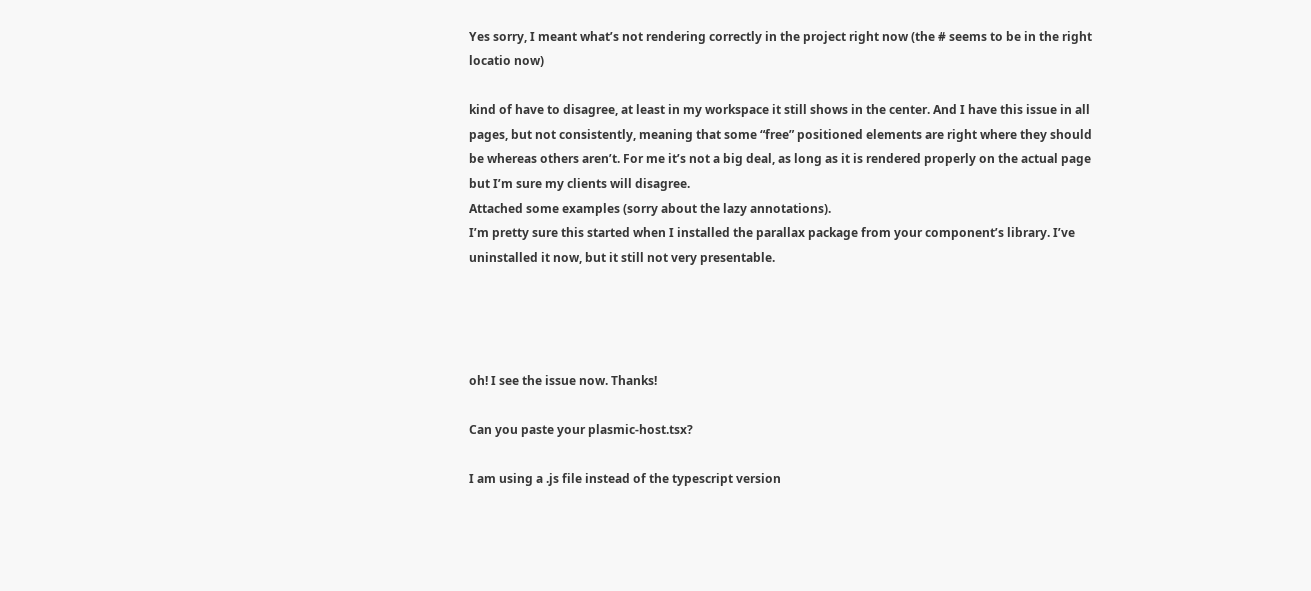Yes sorry, I meant what’s not rendering correctly in the project right now (the # seems to be in the right locatio now)

kind of have to disagree, at least in my workspace it still shows in the center. And I have this issue in all pages, but not consistently, meaning that some “free” positioned elements are right where they should be whereas others aren’t. For me it’s not a big deal, as long as it is rendered properly on the actual page but I’m sure my clients will disagree.
Attached some examples (sorry about the lazy annotations).
I’m pretty sure this started when I installed the parallax package from your component’s library. I’ve uninstalled it now, but it still not very presentable.




oh! I see the issue now. Thanks!

Can you paste your plasmic-host.tsx?

I am using a .js file instead of the typescript version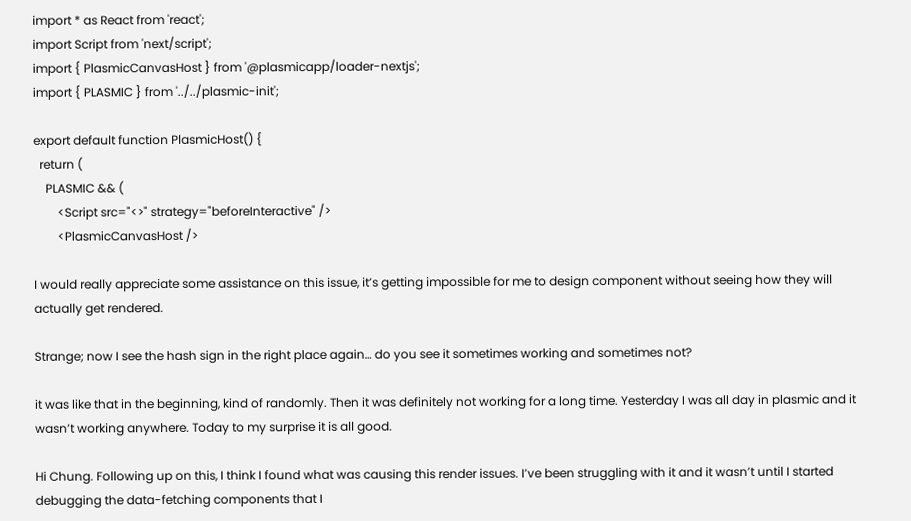import * as React from 'react';
import Script from 'next/script';
import { PlasmicCanvasHost } from '@plasmicapp/loader-nextjs';
import { PLASMIC } from '../../plasmic-init';

export default function PlasmicHost() {
  return (
    PLASMIC && (
        <Script src="<>" strategy="beforeInteractive" />
        <PlasmicCanvasHost />

I would really appreciate some assistance on this issue, it’s getting impossible for me to design component without seeing how they will actually get rendered.

Strange; now I see the hash sign in the right place again… do you see it sometimes working and sometimes not?

it was like that in the beginning, kind of randomly. Then it was definitely not working for a long time. Yesterday I was all day in plasmic and it wasn’t working anywhere. Today to my surprise it is all good.

Hi Chung. Following up on this, I think I found what was causing this render issues. I’ve been struggling with it and it wasn’t until I started debugging the data-fetching components that I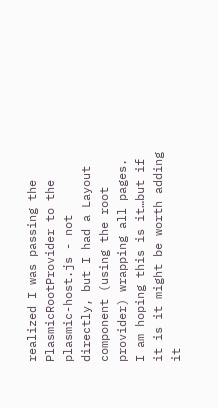realized I was passing the PlasmicRootProvider to the plasmic-host.js - not directly, but I had a Layout component (using the root provider) wrapping all pages.
I am hoping this is it…but if it is it might be worth adding it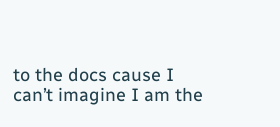to the docs cause I can’t imagine I am the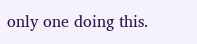only one doing this.